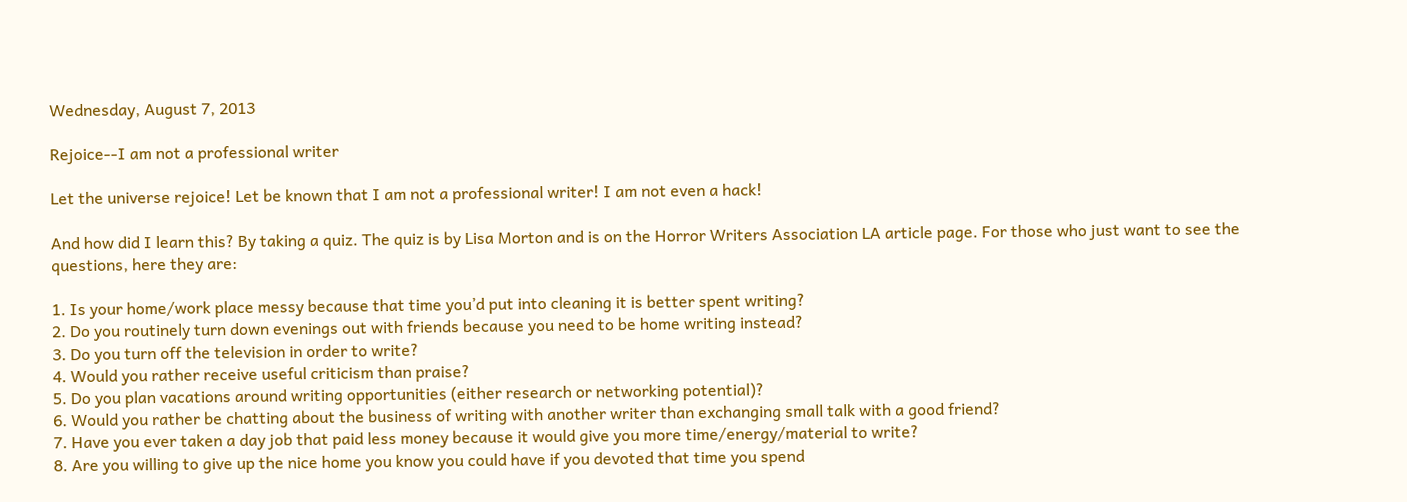Wednesday, August 7, 2013

Rejoice--I am not a professional writer

Let the universe rejoice! Let be known that I am not a professional writer! I am not even a hack!

And how did I learn this? By taking a quiz. The quiz is by Lisa Morton and is on the Horror Writers Association LA article page. For those who just want to see the questions, here they are:

1. Is your home/work place messy because that time you’d put into cleaning it is better spent writing?
2. Do you routinely turn down evenings out with friends because you need to be home writing instead?
3. Do you turn off the television in order to write?
4. Would you rather receive useful criticism than praise?
5. Do you plan vacations around writing opportunities (either research or networking potential)?
6. Would you rather be chatting about the business of writing with another writer than exchanging small talk with a good friend?
7. Have you ever taken a day job that paid less money because it would give you more time/energy/material to write?
8. Are you willing to give up the nice home you know you could have if you devoted that time you spend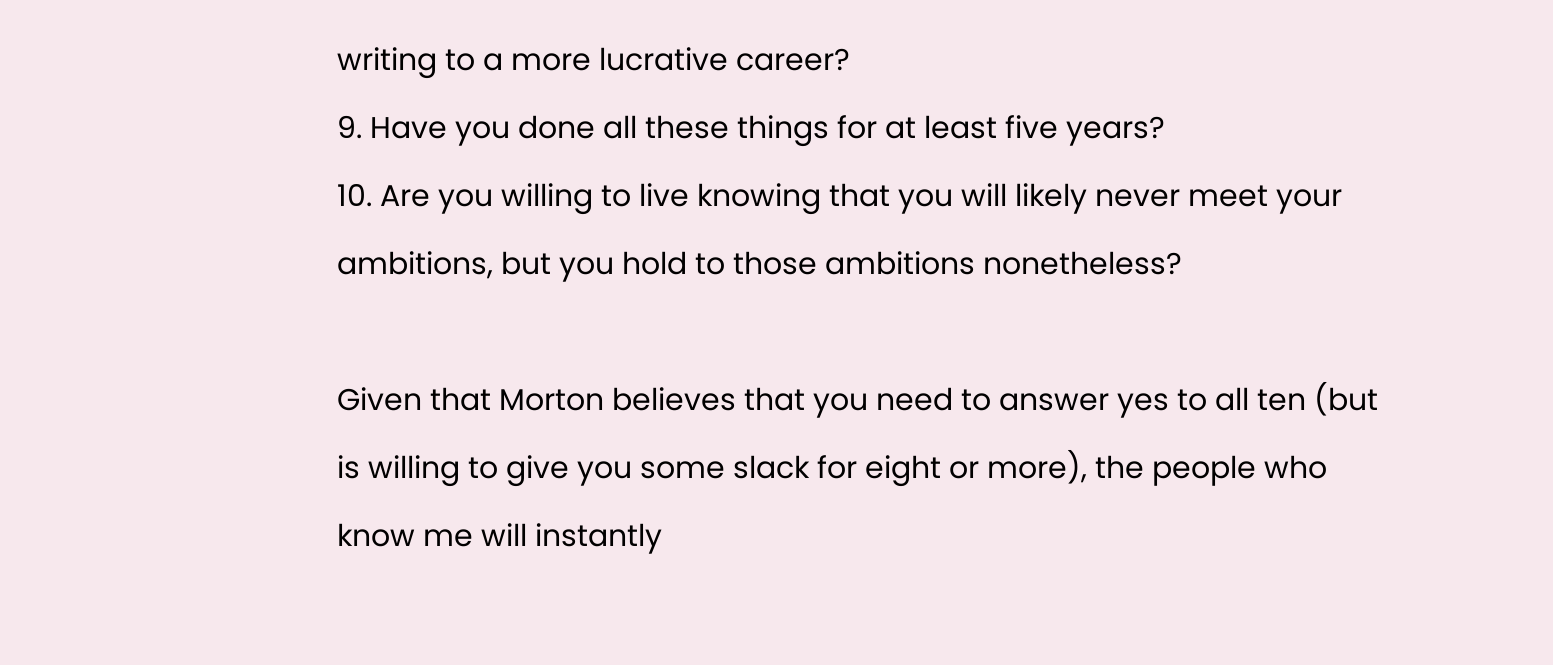writing to a more lucrative career?
9. Have you done all these things for at least five years?
10. Are you willing to live knowing that you will likely never meet your ambitions, but you hold to those ambitions nonetheless?

Given that Morton believes that you need to answer yes to all ten (but is willing to give you some slack for eight or more), the people who know me will instantly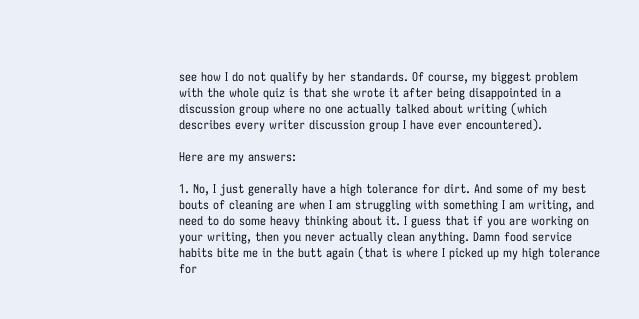see how I do not qualify by her standards. Of course, my biggest problem with the whole quiz is that she wrote it after being disappointed in a discussion group where no one actually talked about writing (which describes every writer discussion group I have ever encountered).

Here are my answers:

1. No, I just generally have a high tolerance for dirt. And some of my best bouts of cleaning are when I am struggling with something I am writing, and need to do some heavy thinking about it. I guess that if you are working on your writing, then you never actually clean anything. Damn food service habits bite me in the butt again (that is where I picked up my high tolerance for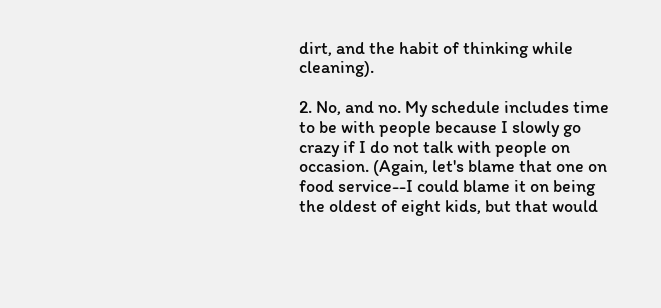dirt, and the habit of thinking while cleaning).

2. No, and no. My schedule includes time to be with people because I slowly go crazy if I do not talk with people on occasion. (Again, let's blame that one on food service--I could blame it on being the oldest of eight kids, but that would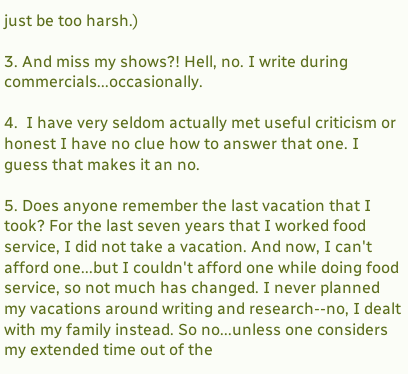just be too harsh.)

3. And miss my shows?! Hell, no. I write during commercials...occasionally.

4.  I have very seldom actually met useful criticism or honest I have no clue how to answer that one. I guess that makes it an no.

5. Does anyone remember the last vacation that I took? For the last seven years that I worked food service, I did not take a vacation. And now, I can't afford one...but I couldn't afford one while doing food service, so not much has changed. I never planned my vacations around writing and research--no, I dealt with my family instead. So no...unless one considers my extended time out of the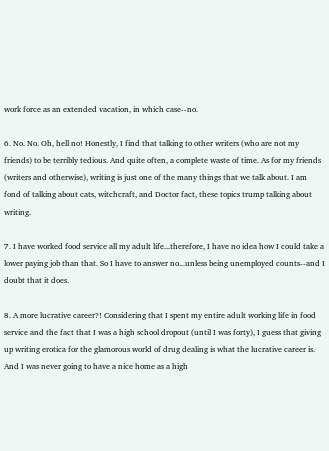work force as an extended vacation, in which case--no.

6. No. No. Oh, hell no! Honestly, I find that talking to other writers (who are not my friends) to be terribly tedious. And quite often, a complete waste of time. As for my friends (writers and otherwise), writing is just one of the many things that we talk about. I am fond of talking about cats, witchcraft, and Doctor fact, these topics trump talking about writing.

7. I have worked food service all my adult life...therefore, I have no idea how I could take a lower paying job than that. So I have to answer no...unless being unemployed counts--and I doubt that it does.

8. A more lucrative career?! Considering that I spent my entire adult working life in food service and the fact that I was a high school dropout (until I was forty), I guess that giving up writing erotica for the glamorous world of drug dealing is what the lucrative career is. And I was never going to have a nice home as a high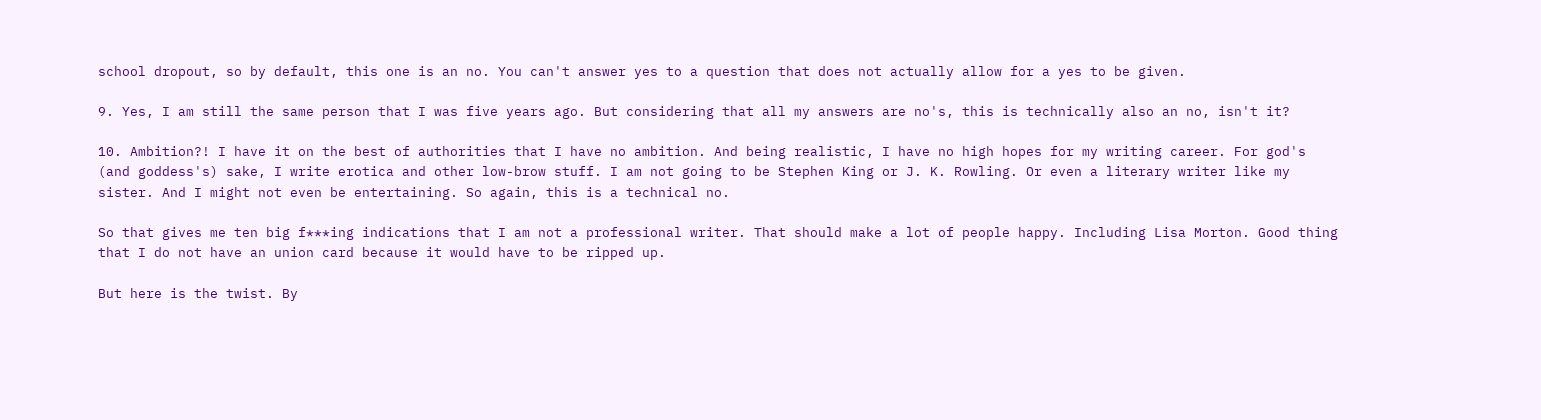school dropout, so by default, this one is an no. You can't answer yes to a question that does not actually allow for a yes to be given.

9. Yes, I am still the same person that I was five years ago. But considering that all my answers are no's, this is technically also an no, isn't it?

10. Ambition?! I have it on the best of authorities that I have no ambition. And being realistic, I have no high hopes for my writing career. For god's (and goddess's) sake, I write erotica and other low-brow stuff. I am not going to be Stephen King or J. K. Rowling. Or even a literary writer like my sister. And I might not even be entertaining. So again, this is a technical no.

So that gives me ten big f***ing indications that I am not a professional writer. That should make a lot of people happy. Including Lisa Morton. Good thing that I do not have an union card because it would have to be ripped up.

But here is the twist. By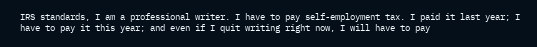IRS standards, I am a professional writer. I have to pay self-employment tax. I paid it last year; I have to pay it this year; and even if I quit writing right now, I will have to pay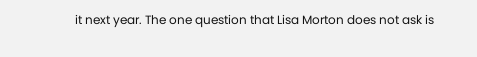it next year. The one question that Lisa Morton does not ask is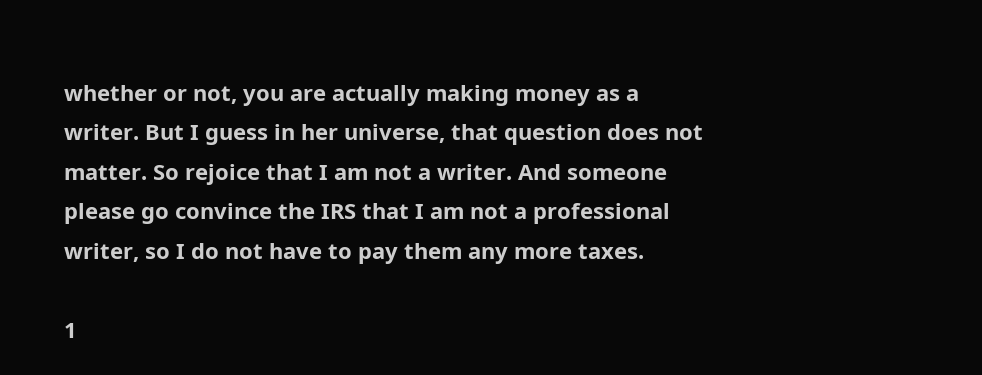whether or not, you are actually making money as a writer. But I guess in her universe, that question does not matter. So rejoice that I am not a writer. And someone please go convince the IRS that I am not a professional writer, so I do not have to pay them any more taxes.

1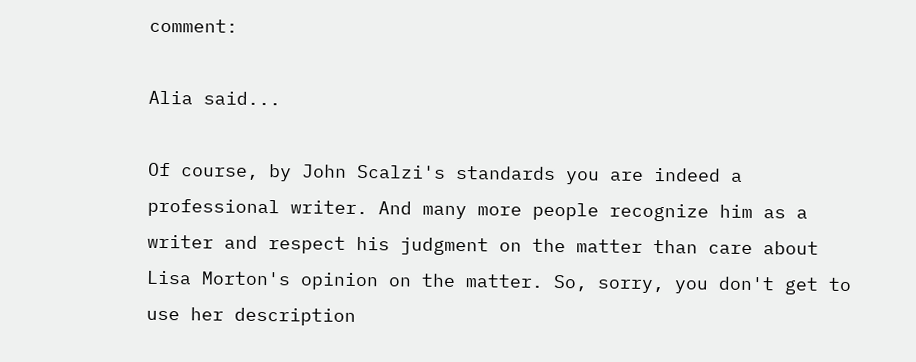comment:

Alia said...

Of course, by John Scalzi's standards you are indeed a professional writer. And many more people recognize him as a writer and respect his judgment on the matter than care about Lisa Morton's opinion on the matter. So, sorry, you don't get to use her description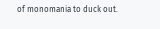of monomania to duck out.